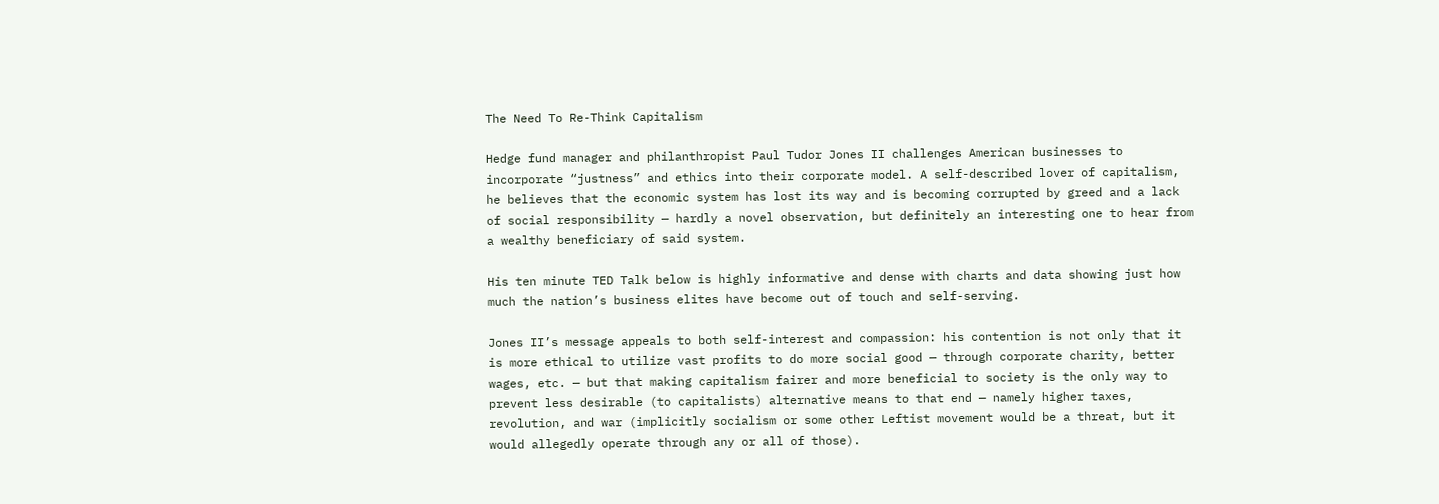The Need To Re-Think Capitalism

Hedge fund manager and philanthropist Paul Tudor Jones II challenges American businesses to incorporate “justness” and ethics into their corporate model. A self-described lover of capitalism, he believes that the economic system has lost its way and is becoming corrupted by greed and a lack of social responsibility — hardly a novel observation, but definitely an interesting one to hear from a wealthy beneficiary of said system.

His ten minute TED Talk below is highly informative and dense with charts and data showing just how much the nation’s business elites have become out of touch and self-serving.

Jones II’s message appeals to both self-interest and compassion: his contention is not only that it is more ethical to utilize vast profits to do more social good — through corporate charity, better wages, etc. — but that making capitalism fairer and more beneficial to society is the only way to prevent less desirable (to capitalists) alternative means to that end — namely higher taxes, revolution, and war (implicitly socialism or some other Leftist movement would be a threat, but it would allegedly operate through any or all of those).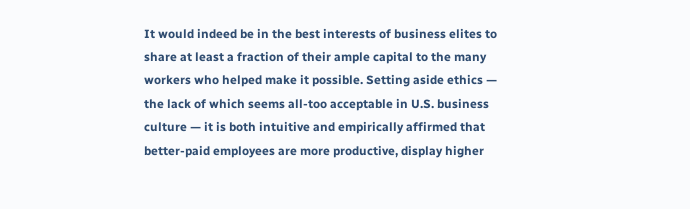It would indeed be in the best interests of business elites to share at least a fraction of their ample capital to the many workers who helped make it possible. Setting aside ethics — the lack of which seems all-too acceptable in U.S. business culture — it is both intuitive and empirically affirmed that better-paid employees are more productive, display higher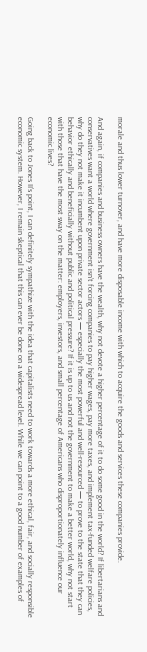morale and thus lower turnover, and have more disposable income with which to acquire the goods and services these companies provide.

And again, if companies and business owners have the wealth, why not devote a higher percentage of it to do some good in the world? If libertarians and conservatives want a world where government isn’t forcing companies to pay higher wages, pay more taxes, and implement tax-funded welfare policies, why do they not make it incumbent upon private sector actors — especially the most powerful and well-resourced — to prove to the state that they can behavior ethically and beneficially without public and political pressure? If it is up to us and not the government to make a better world, why not start with those that have the most sway on the matter: employers, investors, and small percentage of Americans who disproportionately influence our economic lives?

Going back to Jones II’s point, I can definitely sympathize with the idea that capitalists need to work towards a more ethical, fair, and socially responsible economic system. However, I remain skeptical that this can ever be done on a widespread level. While we can point to a good number of examples of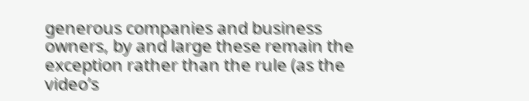generous companies and business owners, by and large these remain the exception rather than the rule (as the video’s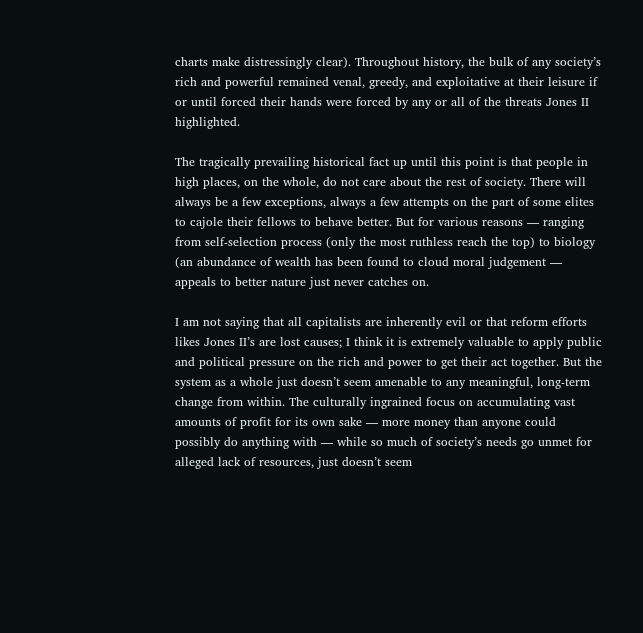charts make distressingly clear). Throughout history, the bulk of any society’s rich and powerful remained venal, greedy, and exploitative at their leisure if or until forced their hands were forced by any or all of the threats Jones II highlighted.

The tragically prevailing historical fact up until this point is that people in high places, on the whole, do not care about the rest of society. There will always be a few exceptions, always a few attempts on the part of some elites to cajole their fellows to behave better. But for various reasons — ranging from self-selection process (only the most ruthless reach the top) to biology (an abundance of wealth has been found to cloud moral judgement — appeals to better nature just never catches on.

I am not saying that all capitalists are inherently evil or that reform efforts likes Jones II’s are lost causes; I think it is extremely valuable to apply public and political pressure on the rich and power to get their act together. But the system as a whole just doesn’t seem amenable to any meaningful, long-term change from within. The culturally ingrained focus on accumulating vast amounts of profit for its own sake — more money than anyone could possibly do anything with — while so much of society’s needs go unmet for alleged lack of resources, just doesn’t seem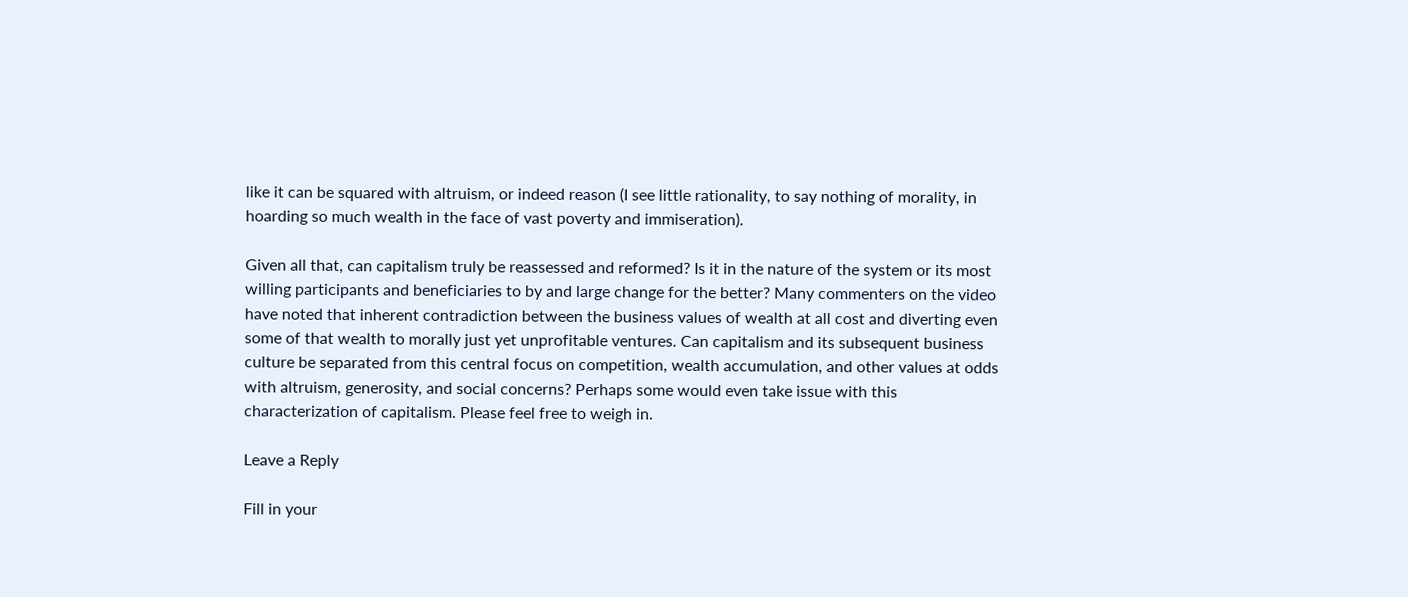like it can be squared with altruism, or indeed reason (I see little rationality, to say nothing of morality, in hoarding so much wealth in the face of vast poverty and immiseration).

Given all that, can capitalism truly be reassessed and reformed? Is it in the nature of the system or its most willing participants and beneficiaries to by and large change for the better? Many commenters on the video have noted that inherent contradiction between the business values of wealth at all cost and diverting even some of that wealth to morally just yet unprofitable ventures. Can capitalism and its subsequent business culture be separated from this central focus on competition, wealth accumulation, and other values at odds with altruism, generosity, and social concerns? Perhaps some would even take issue with this characterization of capitalism. Please feel free to weigh in.

Leave a Reply

Fill in your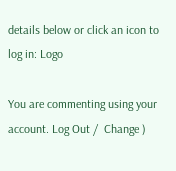details below or click an icon to log in: Logo

You are commenting using your account. Log Out /  Change )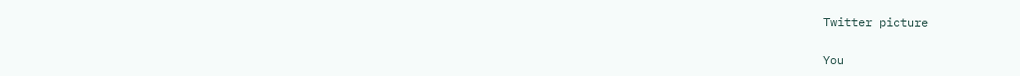Twitter picture

You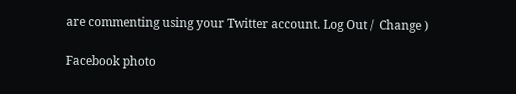are commenting using your Twitter account. Log Out /  Change )

Facebook photo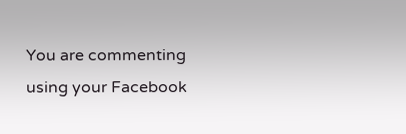You are commenting using your Facebook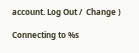account. Log Out /  Change )

Connecting to %s